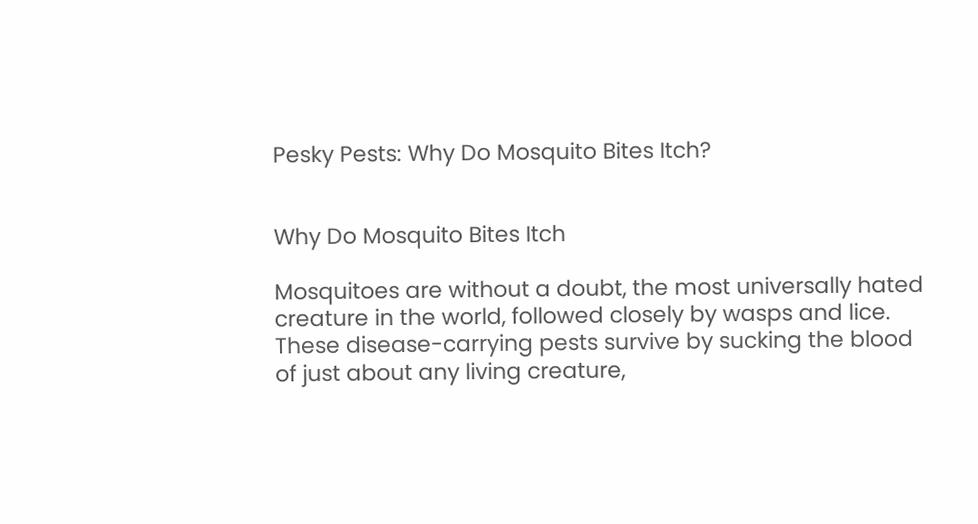Pesky Pests: Why Do Mosquito Bites Itch?


Why Do Mosquito Bites Itch

Mosquitoes are without a doubt, the most universally hated creature in the world, followed closely by wasps and lice. These disease-carrying pests survive by sucking the blood of just about any living creature,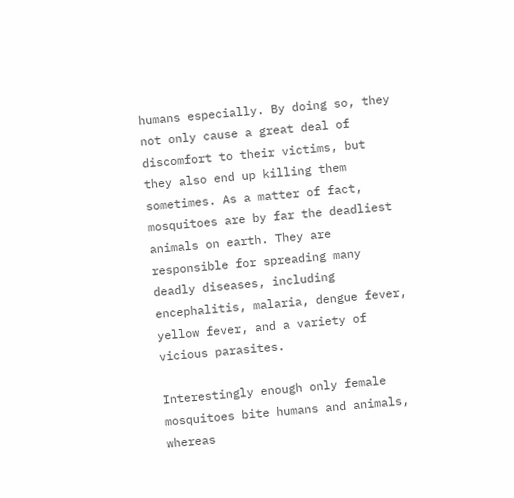humans especially. By doing so, they not only cause a great deal of discomfort to their victims, but they also end up killing them sometimes. As a matter of fact, mosquitoes are by far the deadliest animals on earth. They are responsible for spreading many deadly diseases, including encephalitis, malaria, dengue fever, yellow fever, and a variety of vicious parasites.

Interestingly enough only female mosquitoes bite humans and animals, whereas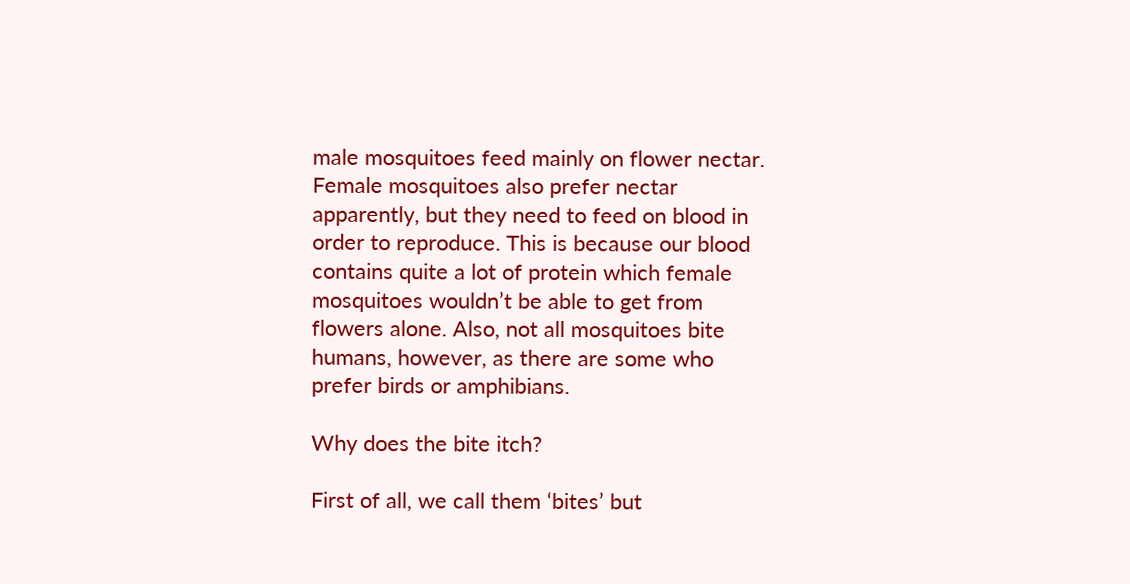male mosquitoes feed mainly on flower nectar. Female mosquitoes also prefer nectar apparently, but they need to feed on blood in order to reproduce. This is because our blood contains quite a lot of protein which female mosquitoes wouldn’t be able to get from flowers alone. Also, not all mosquitoes bite humans, however, as there are some who prefer birds or amphibians.

Why does the bite itch?

First of all, we call them ‘bites’ but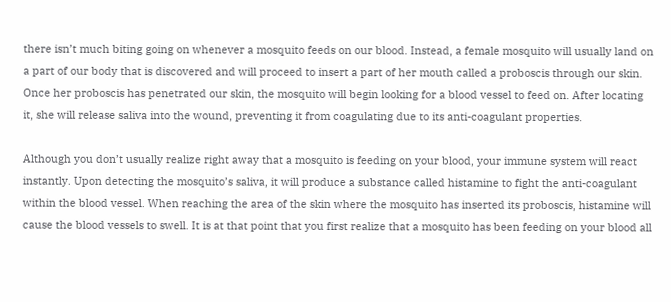there isn’t much biting going on whenever a mosquito feeds on our blood. Instead, a female mosquito will usually land on a part of our body that is discovered and will proceed to insert a part of her mouth called a proboscis through our skin. Once her proboscis has penetrated our skin, the mosquito will begin looking for a blood vessel to feed on. After locating it, she will release saliva into the wound, preventing it from coagulating due to its anti-coagulant properties.

Although you don’t usually realize right away that a mosquito is feeding on your blood, your immune system will react instantly. Upon detecting the mosquito’s saliva, it will produce a substance called histamine to fight the anti-coagulant within the blood vessel. When reaching the area of the skin where the mosquito has inserted its proboscis, histamine will cause the blood vessels to swell. It is at that point that you first realize that a mosquito has been feeding on your blood all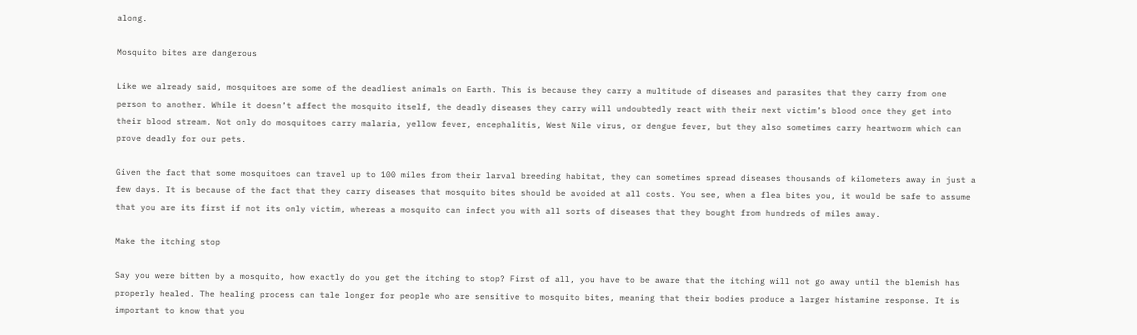along.

Mosquito bites are dangerous

Like we already said, mosquitoes are some of the deadliest animals on Earth. This is because they carry a multitude of diseases and parasites that they carry from one person to another. While it doesn’t affect the mosquito itself, the deadly diseases they carry will undoubtedly react with their next victim’s blood once they get into their blood stream. Not only do mosquitoes carry malaria, yellow fever, encephalitis, West Nile virus, or dengue fever, but they also sometimes carry heartworm which can prove deadly for our pets.

Given the fact that some mosquitoes can travel up to 100 miles from their larval breeding habitat, they can sometimes spread diseases thousands of kilometers away in just a few days. It is because of the fact that they carry diseases that mosquito bites should be avoided at all costs. You see, when a flea bites you, it would be safe to assume that you are its first if not its only victim, whereas a mosquito can infect you with all sorts of diseases that they bought from hundreds of miles away.

Make the itching stop

Say you were bitten by a mosquito, how exactly do you get the itching to stop? First of all, you have to be aware that the itching will not go away until the blemish has properly healed. The healing process can tale longer for people who are sensitive to mosquito bites, meaning that their bodies produce a larger histamine response. It is important to know that you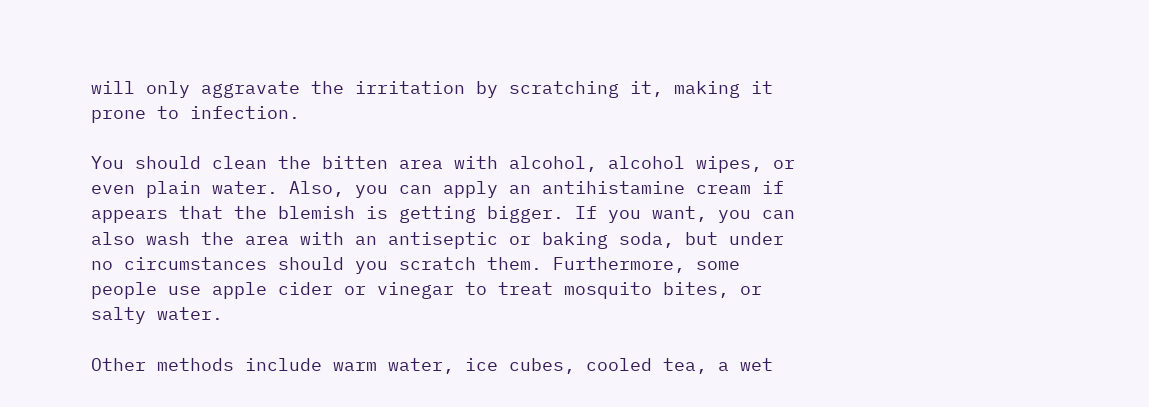will only aggravate the irritation by scratching it, making it prone to infection.

You should clean the bitten area with alcohol, alcohol wipes, or even plain water. Also, you can apply an antihistamine cream if appears that the blemish is getting bigger. If you want, you can also wash the area with an antiseptic or baking soda, but under no circumstances should you scratch them. Furthermore, some people use apple cider or vinegar to treat mosquito bites, or salty water.

Other methods include warm water, ice cubes, cooled tea, a wet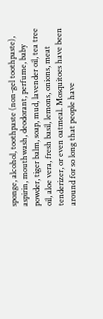sponge, alcohol, toothpaste (non-gel toothpaste), aspirin, mouthwash, deodorant, perfume, baby powder, tiger balm, soap, mud, lavender oil, tea tree oil, aloe vera, fresh basil, lemons, onions, meat tenderizer, or even oatmeal. Mosquitoes have been around for so long that people have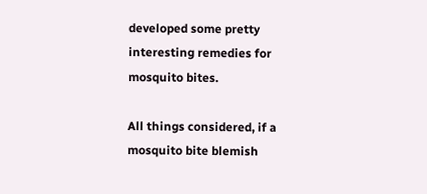developed some pretty interesting remedies for mosquito bites.

All things considered, if a mosquito bite blemish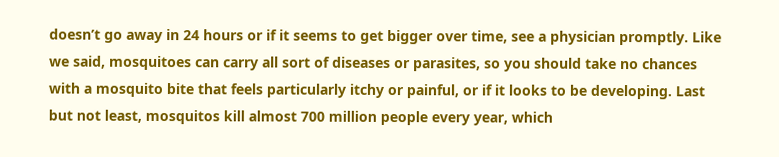doesn’t go away in 24 hours or if it seems to get bigger over time, see a physician promptly. Like we said, mosquitoes can carry all sort of diseases or parasites, so you should take no chances with a mosquito bite that feels particularly itchy or painful, or if it looks to be developing. Last but not least, mosquitos kill almost 700 million people every year, which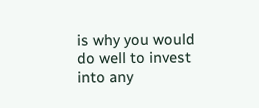is why you would do well to invest into any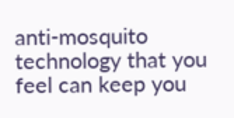anti-mosquito technology that you feel can keep you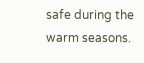safe during the warm seasons.